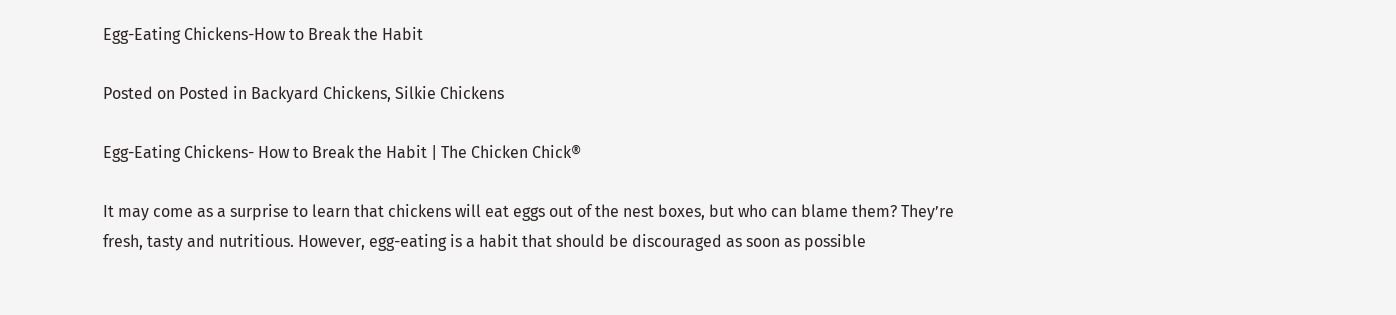Egg-Eating Chickens-How to Break the Habit

Posted on Posted in Backyard Chickens, Silkie Chickens

Egg-Eating Chickens- How to Break the Habit | The Chicken Chick®

It may come as a surprise to learn that chickens will eat eggs out of the nest boxes, but who can blame them? They’re fresh, tasty and nutritious. However, egg-eating is a habit that should be discouraged as soon as possible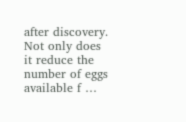after discovery. Not only does it reduce the number of eggs available f …